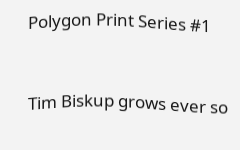Polygon Print Series #1


Tim Biskup grows ever so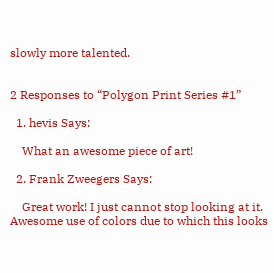slowly more talented.


2 Responses to “Polygon Print Series #1”

  1. hevis Says:

    What an awesome piece of art!

  2. Frank Zweegers Says:

    Great work! I just cannot stop looking at it. Awesome use of colors due to which this looks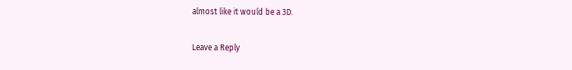almost like it would be a 3D.

Leave a Reply